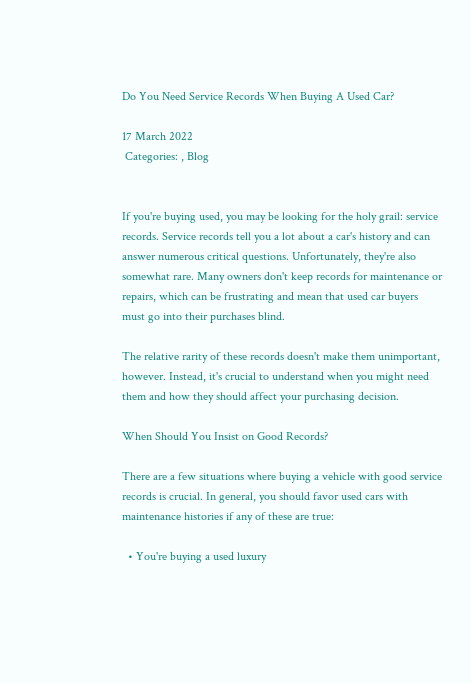Do You Need Service Records When Buying A Used Car?

17 March 2022
 Categories: , Blog


If you're buying used, you may be looking for the holy grail: service records. Service records tell you a lot about a car's history and can answer numerous critical questions. Unfortunately, they're also somewhat rare. Many owners don't keep records for maintenance or repairs, which can be frustrating and mean that used car buyers must go into their purchases blind.

The relative rarity of these records doesn't make them unimportant, however. Instead, it's crucial to understand when you might need them and how they should affect your purchasing decision.

When Should You Insist on Good Records?

There are a few situations where buying a vehicle with good service records is crucial. In general, you should favor used cars with maintenance histories if any of these are true:

  • You're buying a used luxury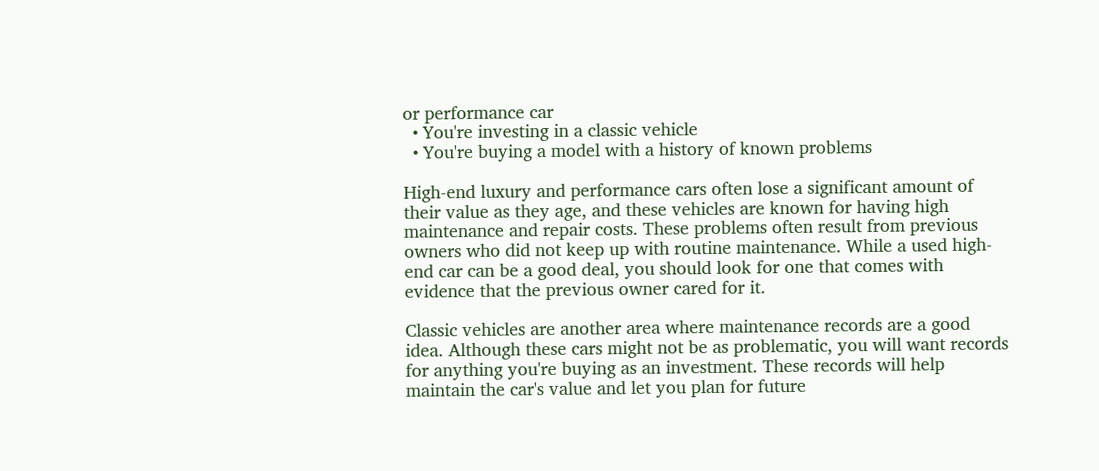or performance car
  • You're investing in a classic vehicle
  • You're buying a model with a history of known problems

High-end luxury and performance cars often lose a significant amount of their value as they age, and these vehicles are known for having high maintenance and repair costs. These problems often result from previous owners who did not keep up with routine maintenance. While a used high-end car can be a good deal, you should look for one that comes with evidence that the previous owner cared for it.

Classic vehicles are another area where maintenance records are a good idea. Although these cars might not be as problematic, you will want records for anything you're buying as an investment. These records will help maintain the car's value and let you plan for future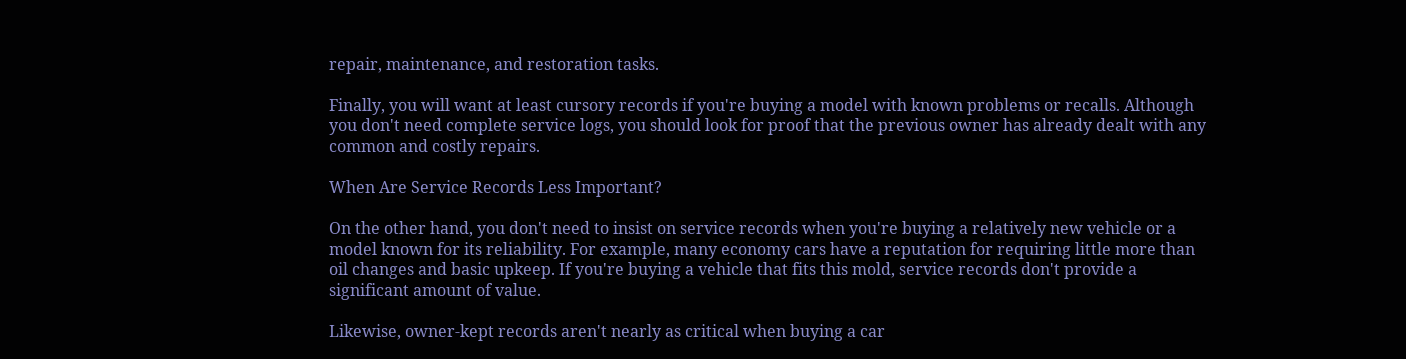repair, maintenance, and restoration tasks.

Finally, you will want at least cursory records if you're buying a model with known problems or recalls. Although you don't need complete service logs, you should look for proof that the previous owner has already dealt with any common and costly repairs.

When Are Service Records Less Important?

On the other hand, you don't need to insist on service records when you're buying a relatively new vehicle or a model known for its reliability. For example, many economy cars have a reputation for requiring little more than oil changes and basic upkeep. If you're buying a vehicle that fits this mold, service records don't provide a significant amount of value.

Likewise, owner-kept records aren't nearly as critical when buying a car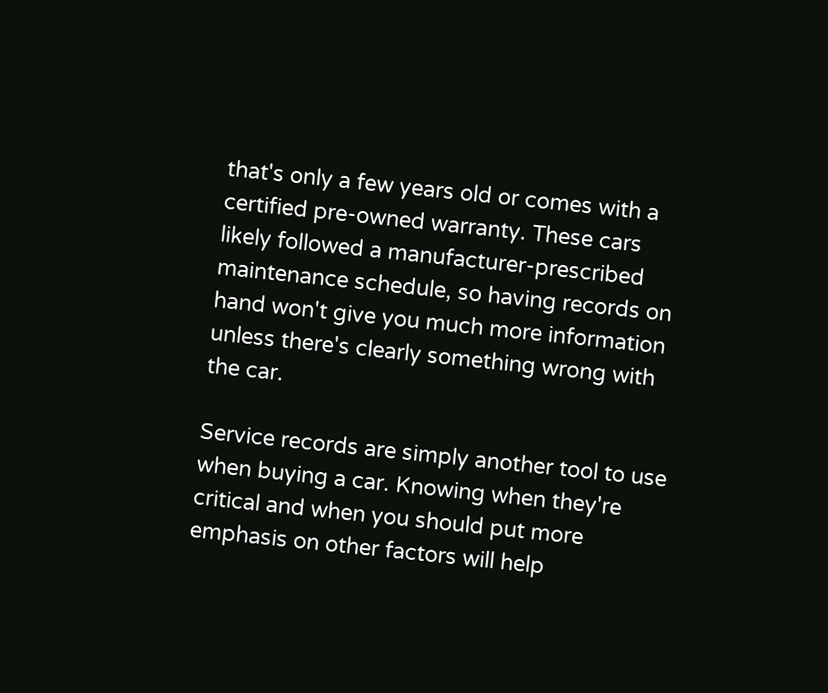that's only a few years old or comes with a certified pre-owned warranty. These cars likely followed a manufacturer-prescribed maintenance schedule, so having records on hand won't give you much more information unless there's clearly something wrong with the car.

Service records are simply another tool to use when buying a car. Knowing when they're critical and when you should put more emphasis on other factors will help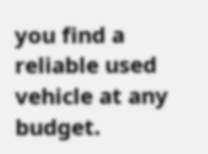you find a reliable used vehicle at any budget.